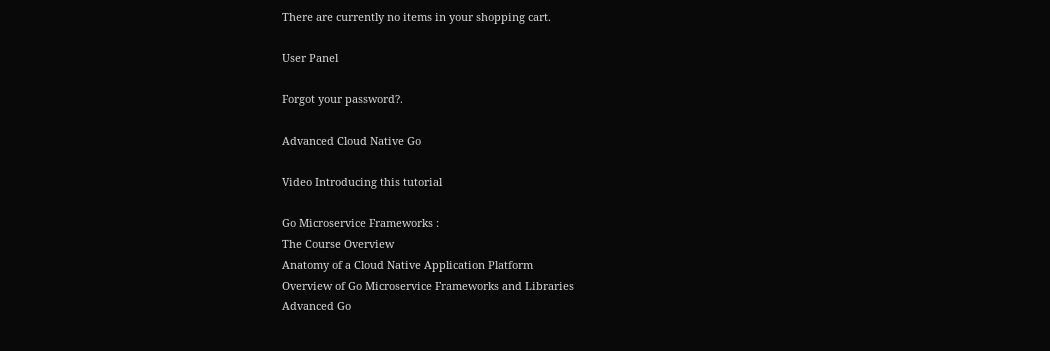There are currently no items in your shopping cart.

User Panel

Forgot your password?.

Advanced Cloud Native Go

Video Introducing this tutorial

Go Microservice Frameworks :
The Course Overview
Anatomy of a Cloud Native Application Platform
Overview of Go Microservice Frameworks and Libraries
Advanced Go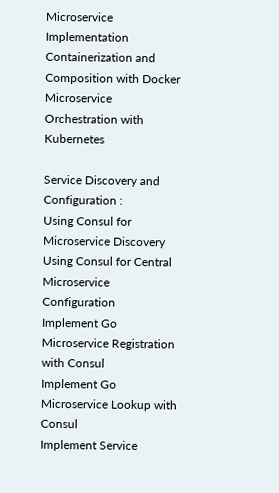Microservice Implementation
Containerization and Composition with Docker
Microservice Orchestration with Kubernetes

Service Discovery and Configuration :
Using Consul for Microservice Discovery
Using Consul for Central Microservice Configuration
Implement Go Microservice Registration with Consul
Implement Go Microservice Lookup with Consul
Implement Service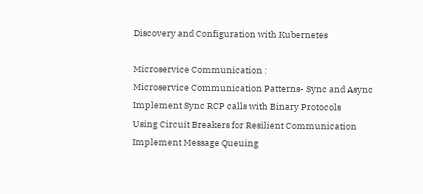Discovery and Configuration with Kubernetes

Microservice Communication :
Microservice Communication Patterns- Sync and Async
Implement Sync RCP calls with Binary Protocols
Using Circuit Breakers for Resilient Communication
Implement Message Queuing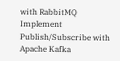with RabbitMQ
Implement Publish/Subscribe with Apache Kafka